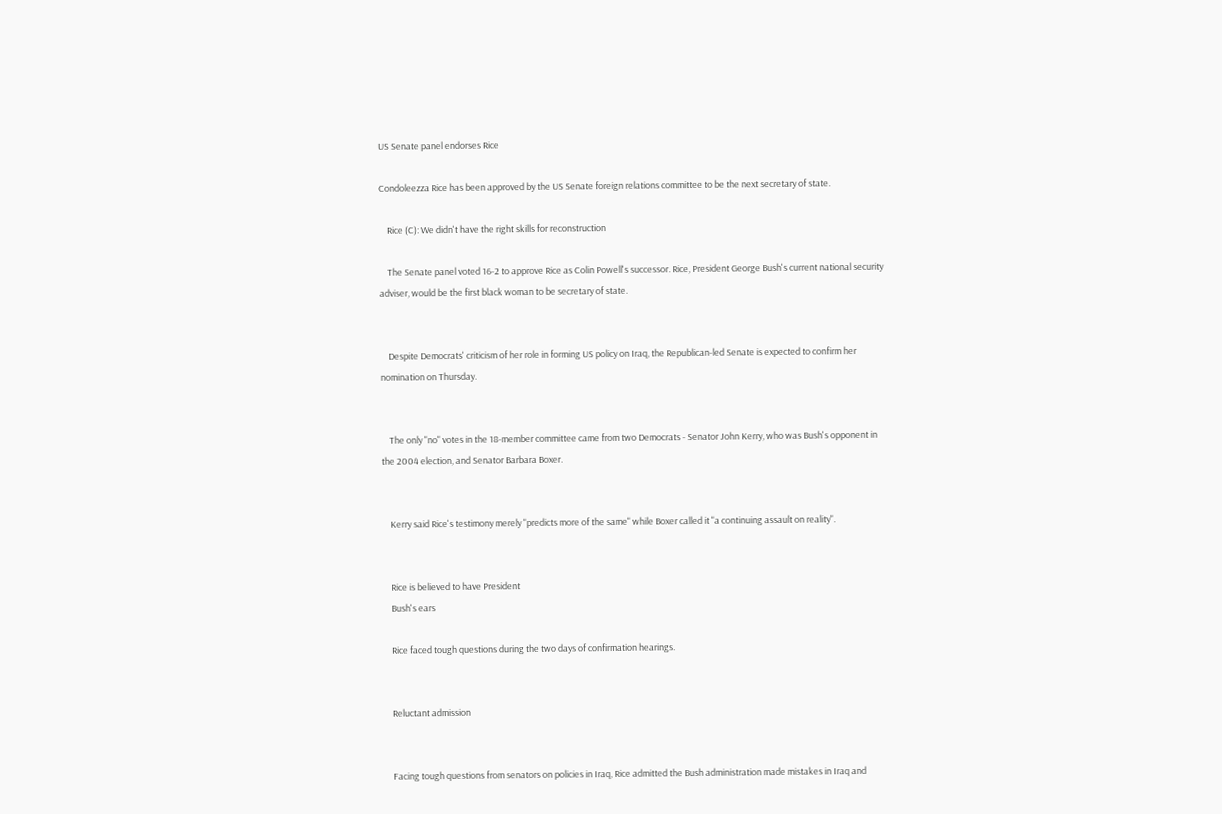US Senate panel endorses Rice

Condoleezza Rice has been approved by the US Senate foreign relations committee to be the next secretary of state.

    Rice (C): We didn't have the right skills for reconstruction

    The Senate panel voted 16-2 to approve Rice as Colin Powell's successor. Rice, President George Bush's current national security adviser, would be the first black woman to be secretary of state.


    Despite Democrats' criticism of her role in forming US policy on Iraq, the Republican-led Senate is expected to confirm her nomination on Thursday.


    The only "no" votes in the 18-member committee came from two Democrats - Senator John Kerry, who was Bush's opponent in the 2004 election, and Senator Barbara Boxer.


    Kerry said Rice's testimony merely "predicts more of the same" while Boxer called it "a continuing assault on reality".


    Rice is believed to have President
    Bush's ears

    Rice faced tough questions during the two days of confirmation hearings.


    Reluctant admission


    Facing tough questions from senators on policies in Iraq, Rice admitted the Bush administration made mistakes in Iraq and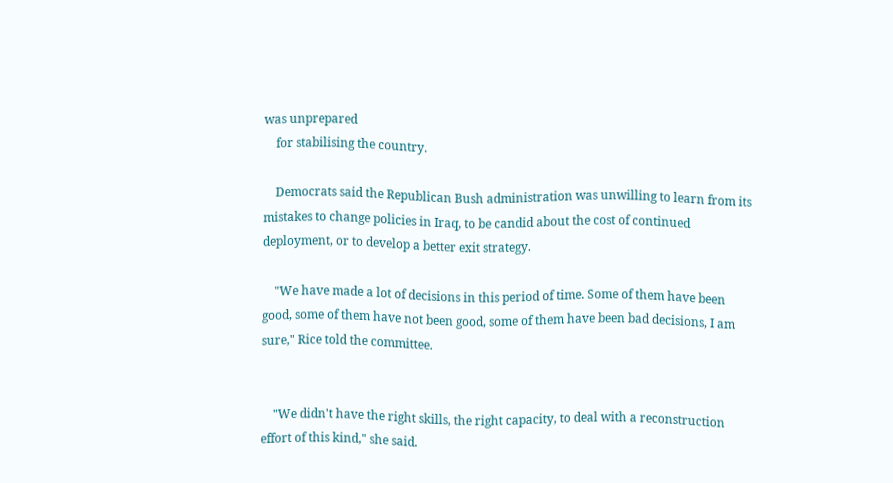was unprepared
    for stabilising the country.

    Democrats said the Republican Bush administration was unwilling to learn from its mistakes to change policies in Iraq, to be candid about the cost of continued deployment, or to develop a better exit strategy.

    "We have made a lot of decisions in this period of time. Some of them have been good, some of them have not been good, some of them have been bad decisions, I am sure," Rice told the committee.


    "We didn't have the right skills, the right capacity, to deal with a reconstruction effort of this kind," she said.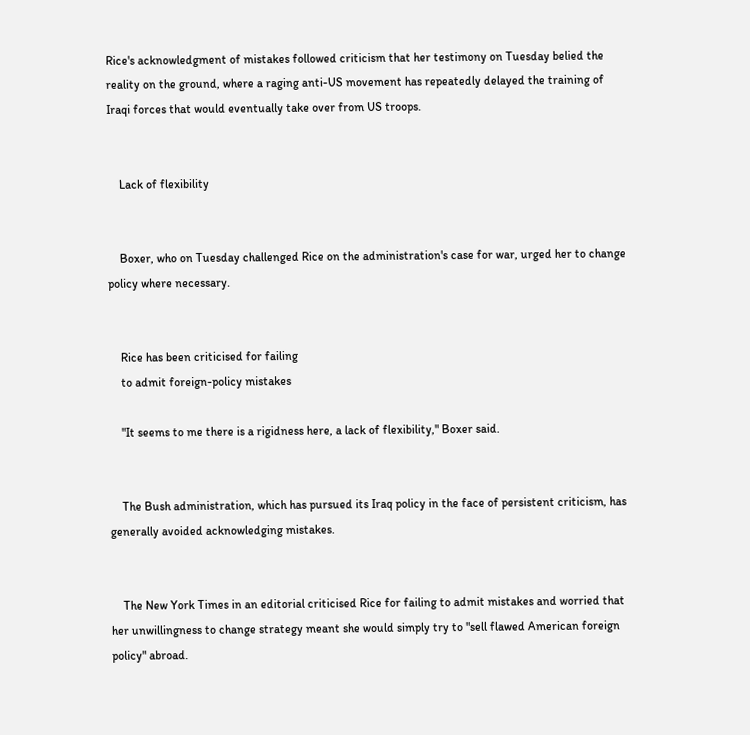Rice's acknowledgment of mistakes followed criticism that her testimony on Tuesday belied the reality on the ground, where a raging anti-US movement has repeatedly delayed the training of Iraqi forces that would eventually take over from US troops.


    Lack of flexibility


    Boxer, who on Tuesday challenged Rice on the administration's case for war, urged her to change policy where necessary.


    Rice has been criticised for failing
    to admit foreign-policy mistakes

    "It seems to me there is a rigidness here, a lack of flexibility," Boxer said.


    The Bush administration, which has pursued its Iraq policy in the face of persistent criticism, has generally avoided acknowledging mistakes.


    The New York Times in an editorial criticised Rice for failing to admit mistakes and worried that her unwillingness to change strategy meant she would simply try to "sell flawed American foreign policy" abroad.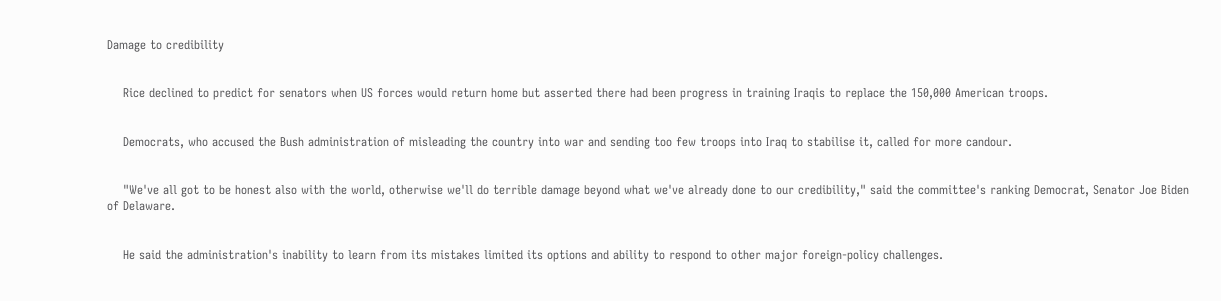Damage to credibility


    Rice declined to predict for senators when US forces would return home but asserted there had been progress in training Iraqis to replace the 150,000 American troops.


    Democrats, who accused the Bush administration of misleading the country into war and sending too few troops into Iraq to stabilise it, called for more candour.


    "We've all got to be honest also with the world, otherwise we'll do terrible damage beyond what we've already done to our credibility," said the committee's ranking Democrat, Senator Joe Biden of Delaware.


    He said the administration's inability to learn from its mistakes limited its options and ability to respond to other major foreign-policy challenges.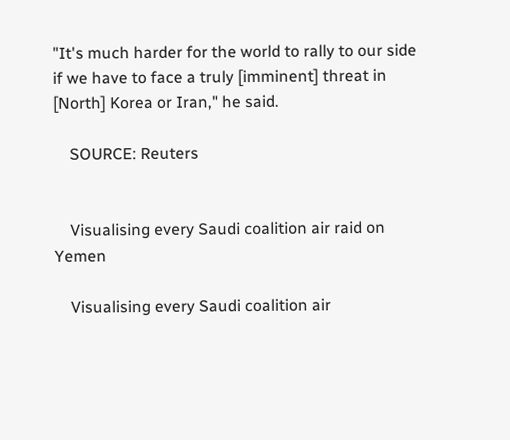"It's much harder for the world to rally to our side if we have to face a truly [imminent] threat in [North] Korea or Iran," he said.

    SOURCE: Reuters


    Visualising every Saudi coalition air raid on Yemen

    Visualising every Saudi coalition air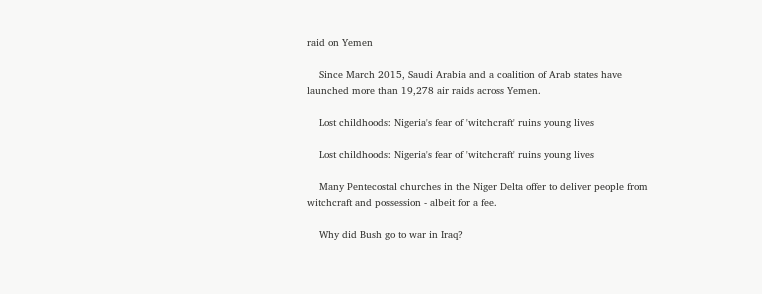raid on Yemen

    Since March 2015, Saudi Arabia and a coalition of Arab states have launched more than 19,278 air raids across Yemen.

    Lost childhoods: Nigeria's fear of 'witchcraft' ruins young lives

    Lost childhoods: Nigeria's fear of 'witchcraft' ruins young lives

    Many Pentecostal churches in the Niger Delta offer to deliver people from witchcraft and possession - albeit for a fee.

    Why did Bush go to war in Iraq?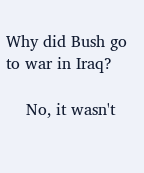Why did Bush go to war in Iraq?

    No, it wasn't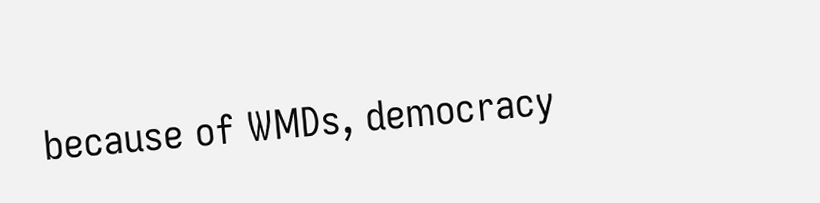because of WMDs, democracy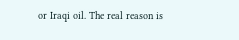or Iraqi oil. The real reason is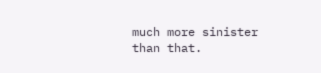much more sinister than that.